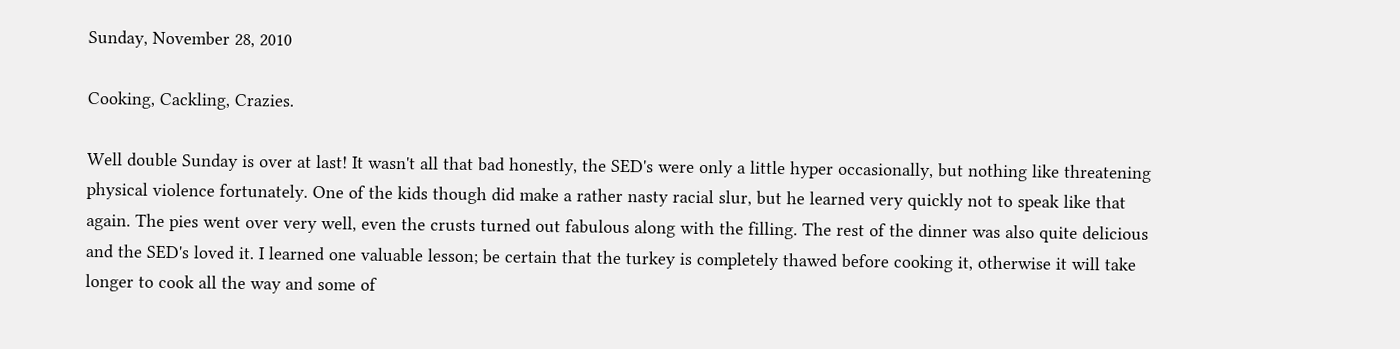Sunday, November 28, 2010

Cooking, Cackling, Crazies.

Well double Sunday is over at last! It wasn't all that bad honestly, the SED's were only a little hyper occasionally, but nothing like threatening physical violence fortunately. One of the kids though did make a rather nasty racial slur, but he learned very quickly not to speak like that again. The pies went over very well, even the crusts turned out fabulous along with the filling. The rest of the dinner was also quite delicious and the SED's loved it. I learned one valuable lesson; be certain that the turkey is completely thawed before cooking it, otherwise it will take longer to cook all the way and some of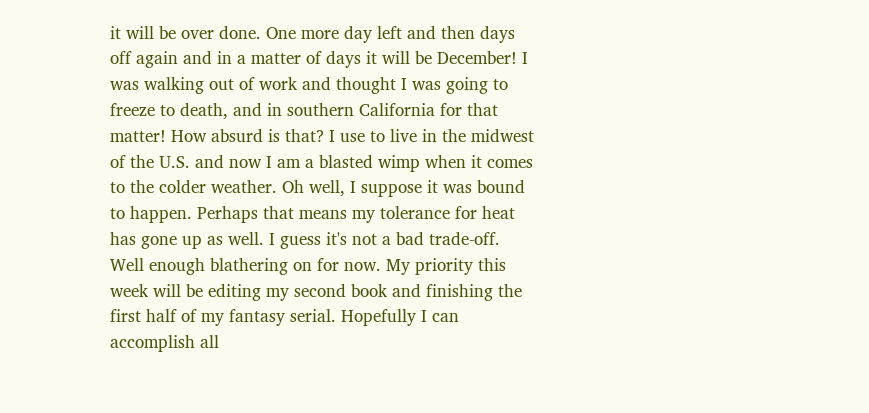it will be over done. One more day left and then days off again and in a matter of days it will be December! I was walking out of work and thought I was going to freeze to death, and in southern California for that matter! How absurd is that? I use to live in the midwest of the U.S. and now I am a blasted wimp when it comes to the colder weather. Oh well, I suppose it was bound to happen. Perhaps that means my tolerance for heat has gone up as well. I guess it's not a bad trade-off. Well enough blathering on for now. My priority this week will be editing my second book and finishing the first half of my fantasy serial. Hopefully I can accomplish all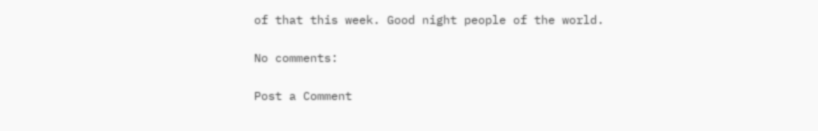of that this week. Good night people of the world.

No comments:

Post a Comment